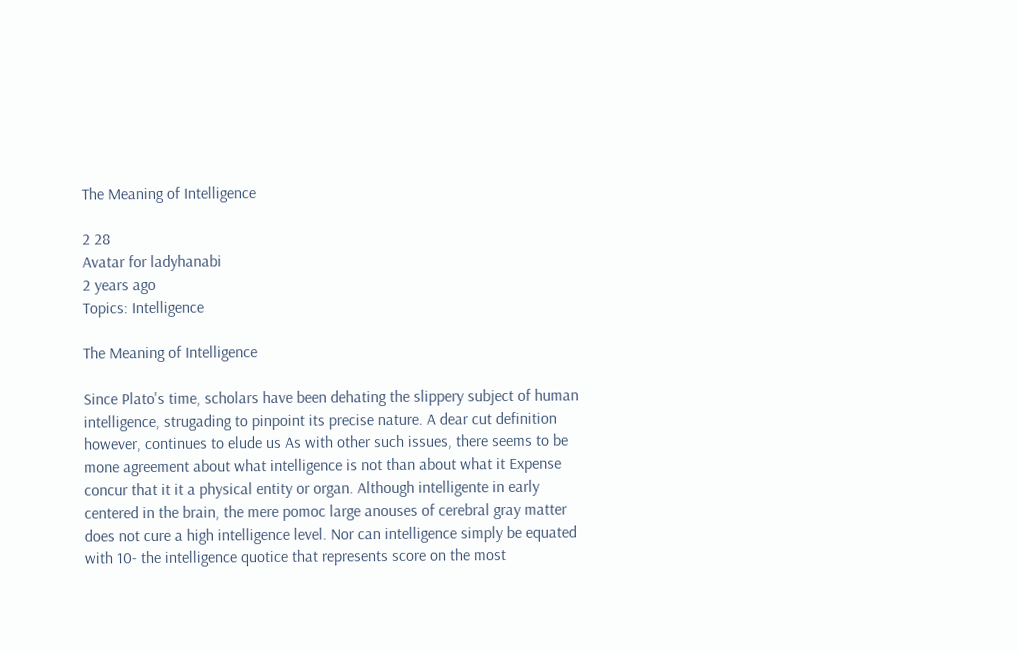The Meaning of Intelligence

2 28
Avatar for ladyhanabi
2 years ago
Topics: Intelligence

The Meaning of Intelligence

Since Plato's time, scholars have been dehating the slippery subject of human intelligence, strugading to pinpoint its precise nature. A dear cut definition however, continues to elude us As with other such issues, there seems to be mone agreement about what intelligence is not than about what it Expense concur that it it a physical entity or organ. Although intelligente in early centered in the brain, the mere pomoc large anouses of cerebral gray matter does not cure a high intelligence level. Nor can intelligence simply be equated with 10- the intelligence quotice that represents score on the most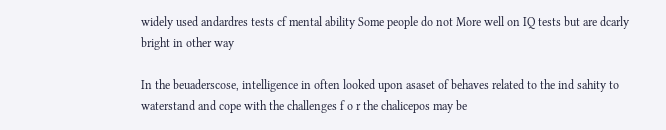widely used andardres tests cf mental ability Some people do not More well on IQ tests but are dcarly bright in other way

In the beuaderscose, intelligence in often looked upon asaset of behaves related to the ind sahity to waterstand and cope with the challenges f o r the chalicepos may be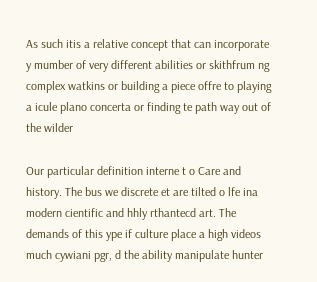As such itis a relative concept that can incorporate y mumber of very different abilities or skithfrum ng complex watkins or building a piece offre to playing a icule plano concerta or finding te path way out of the wilder

Our particular definition interne t o Care and history. The bus we discrete et are tilted o lfe ina modern cientific and hhly rthantecd art. The demands of this ype if culture place a high videos much cywiani pgr, d the ability manipulate hunter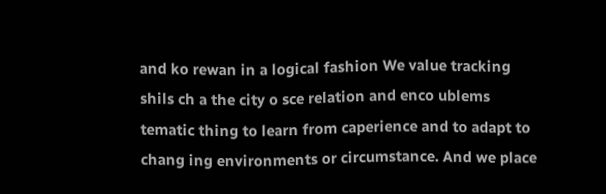and ko rewan in a logical fashion We value tracking shils ch a the city o sce relation and enco ublems tematic thing to learn from caperience and to adapt to chang ing environments or circumstance. And we place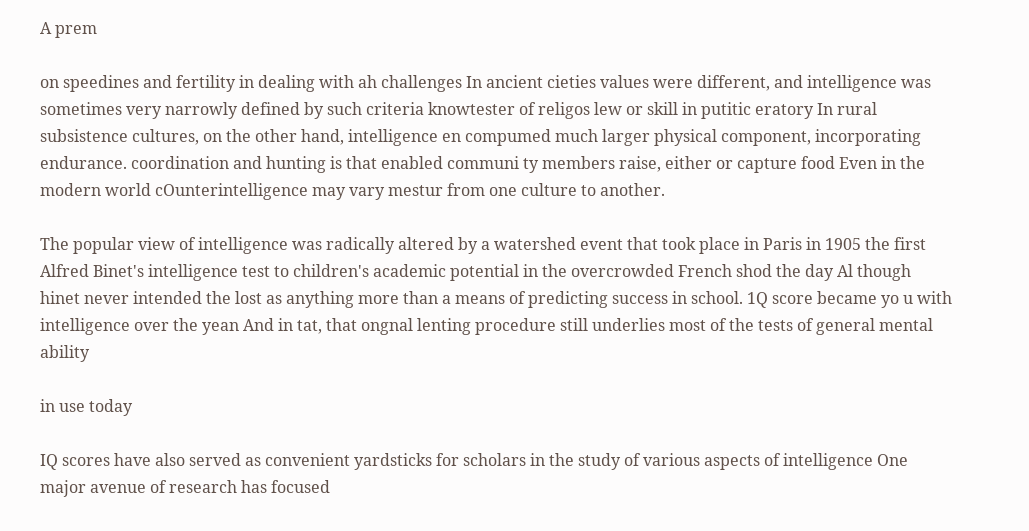A prem

on speedines and fertility in dealing with ah challenges In ancient cieties values were different, and intelligence was sometimes very narrowly defined by such criteria knowtester of religos lew or skill in putitic eratory In rural subsistence cultures, on the other hand, intelligence en compumed much larger physical component, incorporating endurance. coordination and hunting is that enabled communi ty members raise, either or capture food Even in the modern world cOunterintelligence may vary mestur from one culture to another.

The popular view of intelligence was radically altered by a watershed event that took place in Paris in 1905 the first Alfred Binet's intelligence test to children's academic potential in the overcrowded French shod the day Al though hinet never intended the lost as anything more than a means of predicting success in school. 1Q score became yo u with intelligence over the yean And in tat, that ongnal lenting procedure still underlies most of the tests of general mental ability

in use today

IQ scores have also served as convenient yardsticks for scholars in the study of various aspects of intelligence One major avenue of research has focused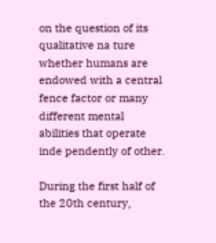on the question of its qualitative na ture whether humans are endowed with a central fence factor or many different mental abilities that operate inde pendently of other.

During the first half of the 20th century,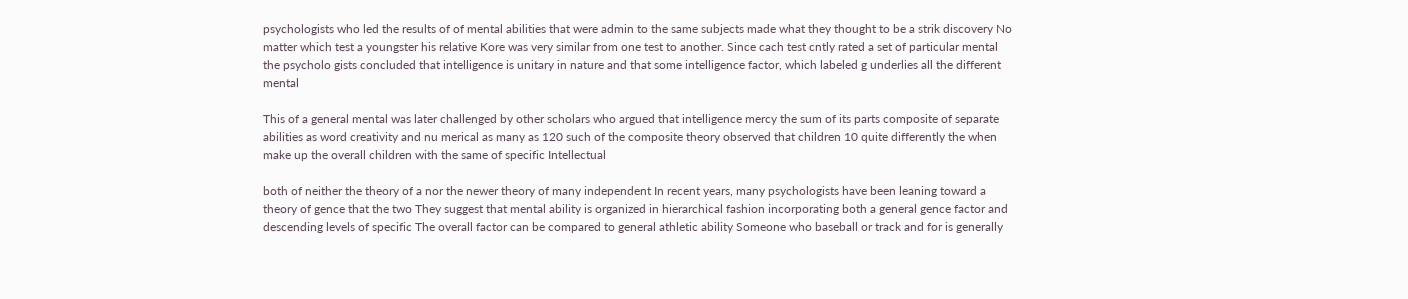psychologists who led the results of of mental abilities that were admin to the same subjects made what they thought to be a strik discovery No matter which test a youngster his relative Kore was very similar from one test to another. Since cach test cntly rated a set of particular mental the psycholo gists concluded that intelligence is unitary in nature and that some intelligence factor, which labeled g underlies all the different mental

This of a general mental was later challenged by other scholars who argued that intelligence mercy the sum of its parts composite of separate abilities as word creativity and nu merical as many as 120 such of the composite theory observed that children 10 quite differently the when make up the overall children with the same of specific Intellectual

both of neither the theory of a nor the newer theory of many independent In recent years, many psychologists have been leaning toward a theory of gence that the two They suggest that mental ability is organized in hierarchical fashion incorporating both a general gence factor and descending levels of specific The overall factor can be compared to general athletic ability Someone who baseball or track and for is generally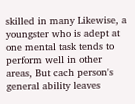skilled in many Likewise, a youngster who is adept at one mental task tends to perform well in other areas, But cach person's general ability leaves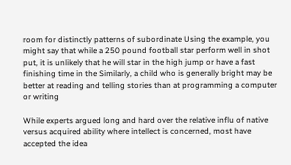room for distinctly patterns of subordinate Using the example, you might say that while a 250 pound football star perform well in shot put, it is unlikely that he will star in the high jump or have a fast finishing time in the Similarly, a child who is generally bright may be better at reading and telling stories than at programming a computer or writing

While experts argued long and hard over the relative influ of native versus acquired ability where intellect is concerned, most have accepted the idea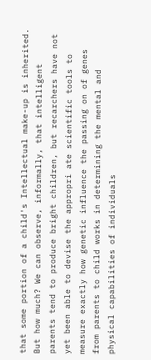that some portion of a child's Intellectual make-up is inherited. But how much? We can observe, informally, that intelligent parents tend to produce bright children, but recarchers have not yet been able to devise the appropri ate scientific tools to measure exactly how genetic influence the passing on of genes from parents to child works in determining the mental and physical capabilities of individuals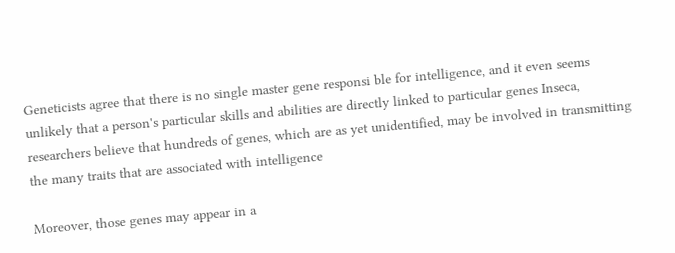Geneticists agree that there is no single master gene responsi ble for intelligence, and it even seems unlikely that a person's particular skills and abilities are directly linked to particular genes Inseca, researchers believe that hundreds of genes, which are as yet unidentified, may be involved in transmitting the many traits that are associated with intelligence

Moreover, those genes may appear in a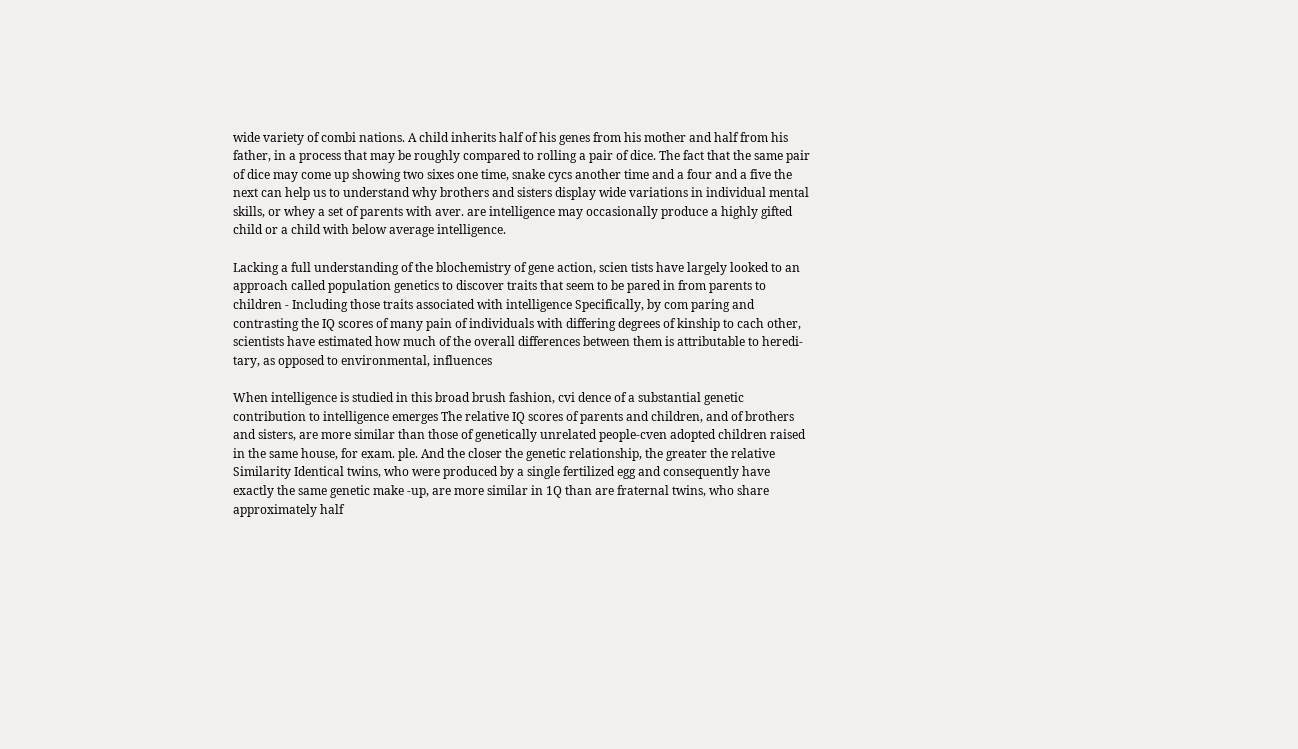wide variety of combi nations. A child inherits half of his genes from his mother and half from his father, in a process that may be roughly compared to rolling a pair of dice. The fact that the same pair of dice may come up showing two sixes one time, snake cycs another time and a four and a five the next can help us to understand why brothers and sisters display wide variations in individual mental skills, or whey a set of parents with aver. are intelligence may occasionally produce a highly gifted child or a child with below average intelligence.

Lacking a full understanding of the blochemistry of gene action, scien tists have largely looked to an approach called population genetics to discover traits that seem to be pared in from parents to children - Including those traits associated with intelligence Specifically, by com paring and contrasting the IQ scores of many pain of individuals with differing degrees of kinship to cach other, scientists have estimated how much of the overall differences between them is attributable to heredi- tary, as opposed to environmental, influences

When intelligence is studied in this broad brush fashion, cvi dence of a substantial genetic contribution to intelligence emerges The relative IQ scores of parents and children, and of brothers and sisters, are more similar than those of genetically unrelated people-cven adopted children raised in the same house, for exam. ple. And the closer the genetic relationship, the greater the relative Similarity Identical twins, who were produced by a single fertilized egg and consequently have exactly the same genetic make -up, are more similar in 1Q than are fraternal twins, who share approximately half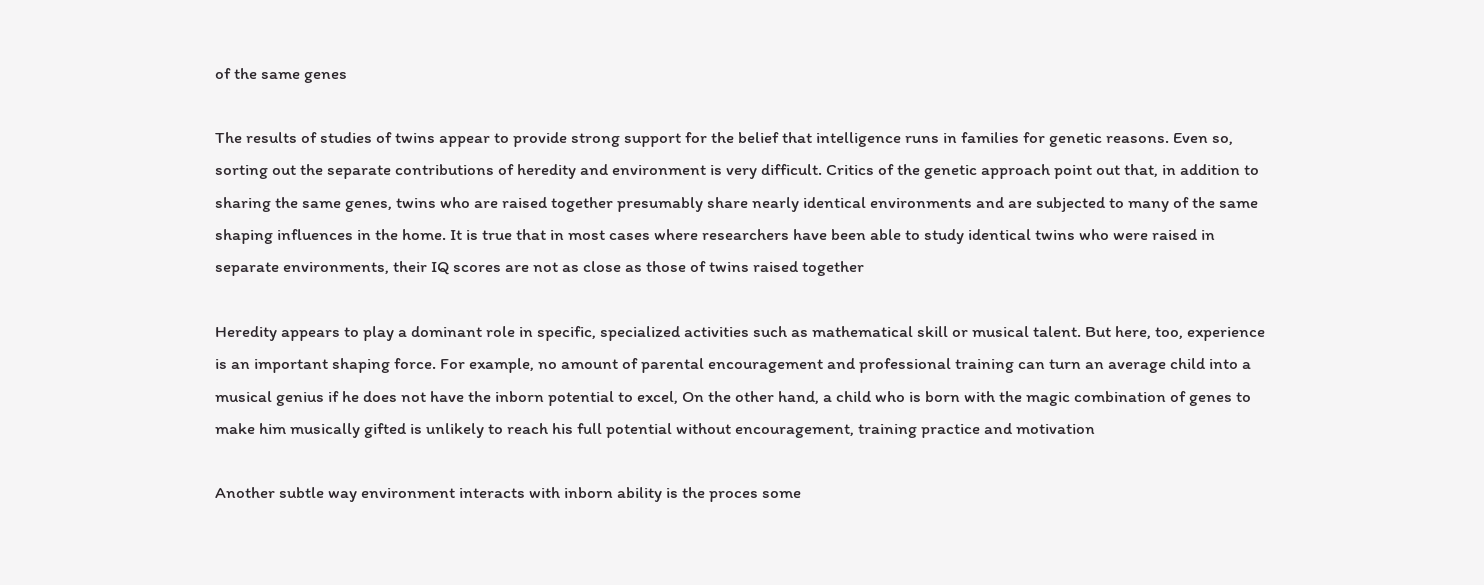of the same genes

The results of studies of twins appear to provide strong support for the belief that intelligence runs in families for genetic reasons. Even so, sorting out the separate contributions of heredity and environment is very difficult. Critics of the genetic approach point out that, in addition to sharing the same genes, twins who are raised together presumably share nearly identical environments and are subjected to many of the same shaping influences in the home. It is true that in most cases where researchers have been able to study identical twins who were raised in separate environments, their IQ scores are not as close as those of twins raised together

Heredity appears to play a dominant role in specific, specialized activities such as mathematical skill or musical talent. But here, too, experience is an important shaping force. For example, no amount of parental encouragement and professional training can turn an average child into a musical genius if he does not have the inborn potential to excel, On the other hand, a child who is born with the magic combination of genes to make him musically gifted is unlikely to reach his full potential without encouragement, training practice and motivation

Another subtle way environment interacts with inborn ability is the proces some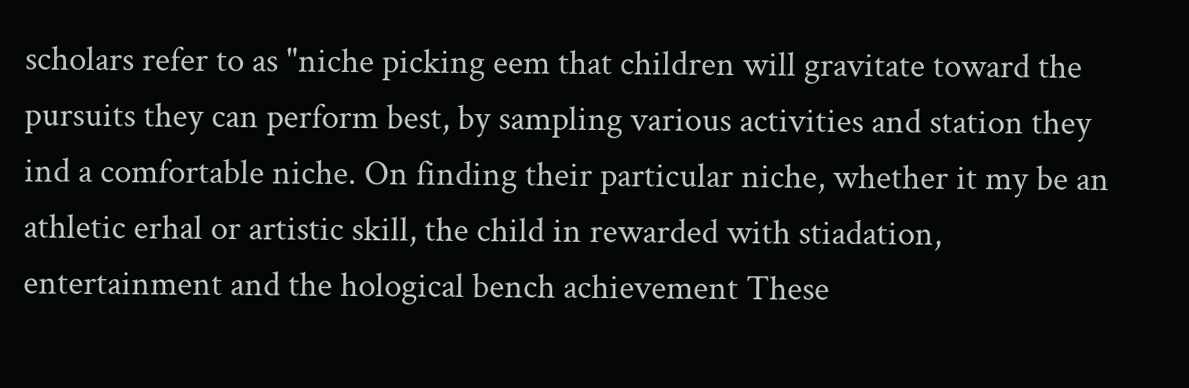scholars refer to as "niche picking eem that children will gravitate toward the pursuits they can perform best, by sampling various activities and station they ind a comfortable niche. On finding their particular niche, whether it my be an athletic erhal or artistic skill, the child in rewarded with stiadation, entertainment and the hological bench achievement These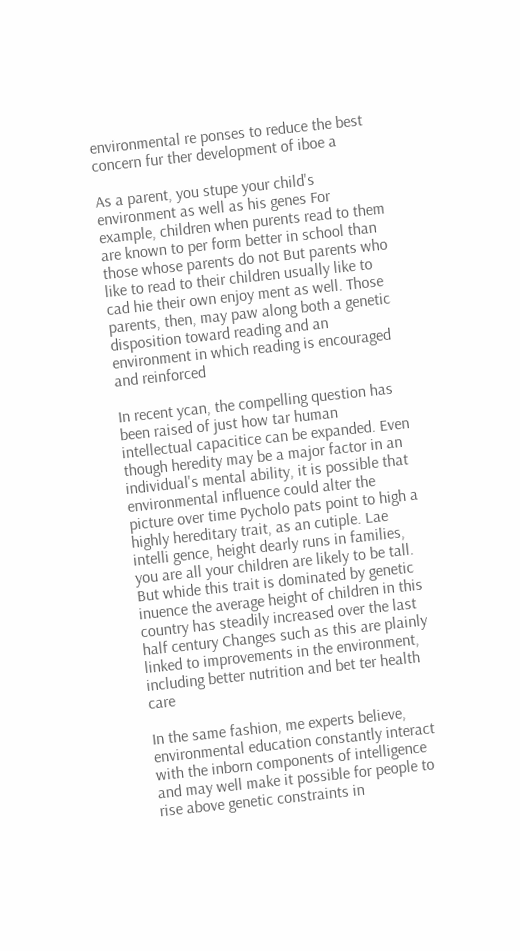environmental re ponses to reduce the best concern fur ther development of iboe a

As a parent, you stupe your child's environment as well as his genes For example, children when purents read to them are known to per form better in school than those whose parents do not But parents who like to read to their children usually like to cad hie their own enjoy ment as well. Those parents, then, may paw along both a genetic disposition toward reading and an environment in which reading is encouraged and reinforced

In recent ycan, the compelling question has been raised of just how tar human intellectual capacitice can be expanded. Even though heredity may be a major factor in an individual's mental ability, it is possible that environmental influence could alter the picture over time Pycholo pats point to high a highly hereditary trait, as an cutiple. Lae intelli gence, height dearly runs in families, you are all your children are likely to be tall. But whide this trait is dominated by genetic inuence the average height of children in this country has steadily increased over the last half century Changes such as this are plainly linked to improvements in the environment, including better nutrition and bet ter health care

In the same fashion, me experts believe, environmental education constantly interact with the inborn components of intelligence and may well make it possible for people to rise above genetic constraints in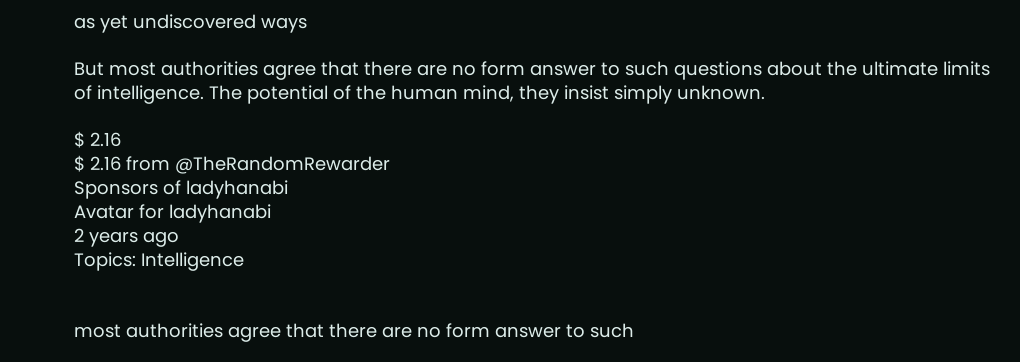as yet undiscovered ways

But most authorities agree that there are no form answer to such questions about the ultimate limits of intelligence. The potential of the human mind, they insist simply unknown.

$ 2.16
$ 2.16 from @TheRandomRewarder
Sponsors of ladyhanabi
Avatar for ladyhanabi
2 years ago
Topics: Intelligence


most authorities agree that there are no form answer to such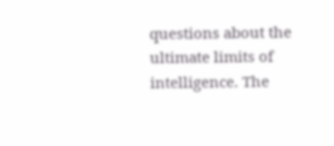questions about the ultimate limits of intelligence. The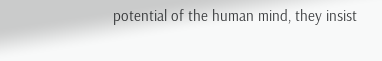potential of the human mind, they insist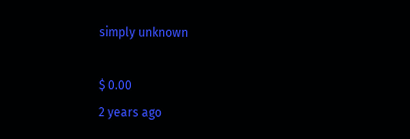simply unknown

$ 0.00
2 years ago